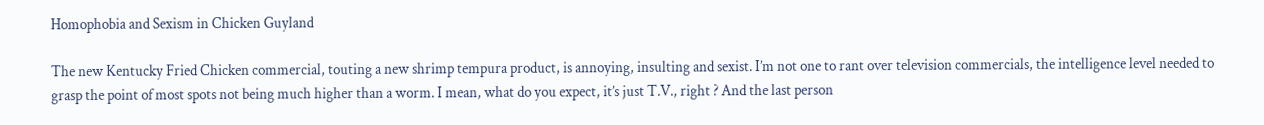Homophobia and Sexism in Chicken Guyland

The new Kentucky Fried Chicken commercial, touting a new shrimp tempura product, is annoying, insulting and sexist. I’m not one to rant over television commercials, the intelligence level needed to grasp the point of most spots not being much higher than a worm. I mean, what do you expect, it’s just T.V., right ? And the last person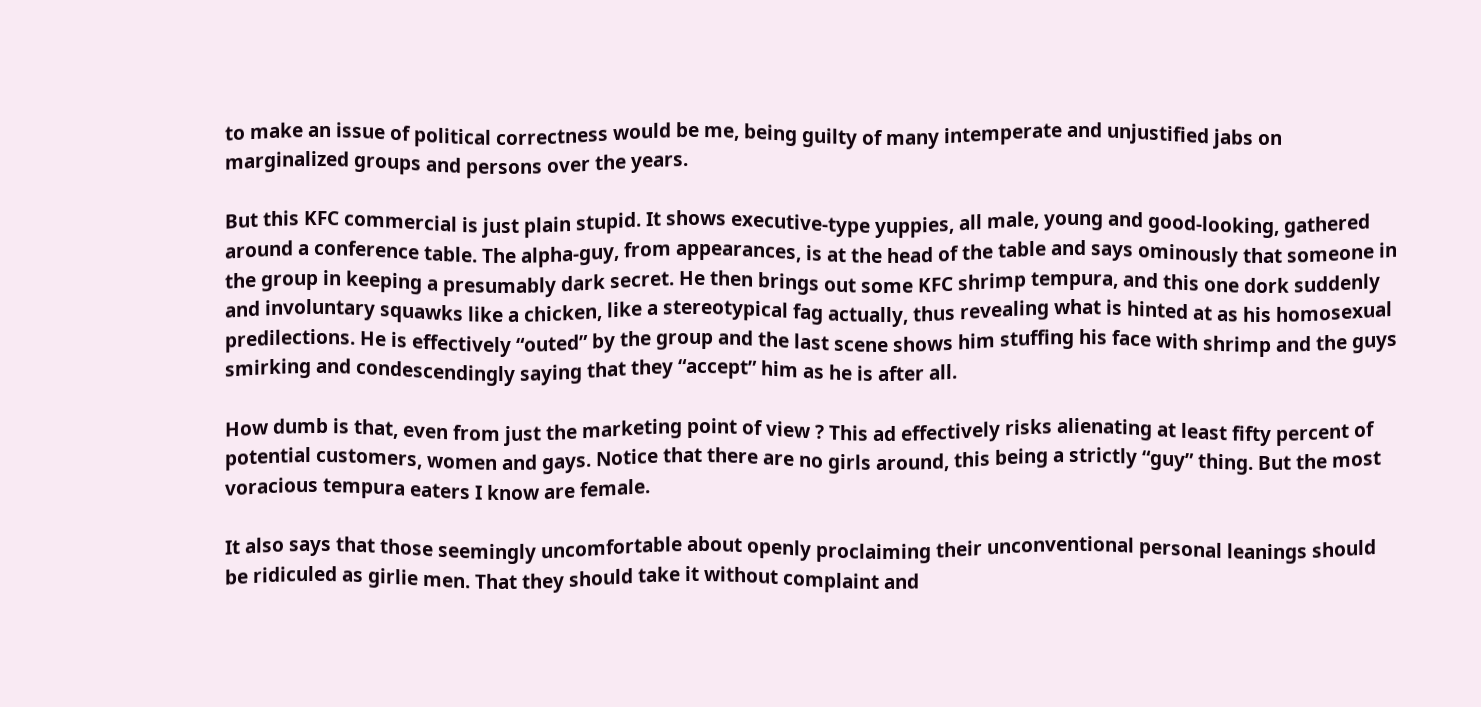to make an issue of political correctness would be me, being guilty of many intemperate and unjustified jabs on marginalized groups and persons over the years.

But this KFC commercial is just plain stupid. It shows executive-type yuppies, all male, young and good-looking, gathered around a conference table. The alpha-guy, from appearances, is at the head of the table and says ominously that someone in the group in keeping a presumably dark secret. He then brings out some KFC shrimp tempura, and this one dork suddenly and involuntary squawks like a chicken, like a stereotypical fag actually, thus revealing what is hinted at as his homosexual predilections. He is effectively “outed” by the group and the last scene shows him stuffing his face with shrimp and the guys smirking and condescendingly saying that they “accept” him as he is after all.

How dumb is that, even from just the marketing point of view ? This ad effectively risks alienating at least fifty percent of potential customers, women and gays. Notice that there are no girls around, this being a strictly “guy” thing. But the most voracious tempura eaters I know are female.

It also says that those seemingly uncomfortable about openly proclaiming their unconventional personal leanings should be ridiculed as girlie men. That they should take it without complaint and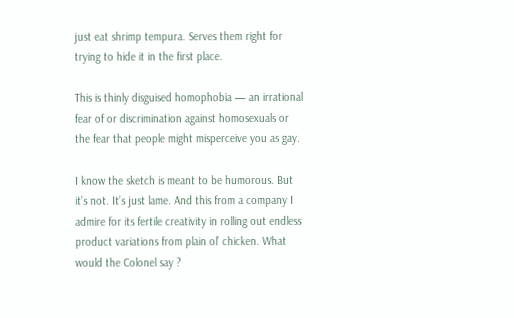just eat shrimp tempura. Serves them right for trying to hide it in the first place.

This is thinly disguised homophobia — an irrational fear of or discrimination against homosexuals or the fear that people might misperceive you as gay.

I know the sketch is meant to be humorous. But it’s not. It’s just lame. And this from a company I admire for its fertile creativity in rolling out endless product variations from plain ol’ chicken. What would the Colonel say ?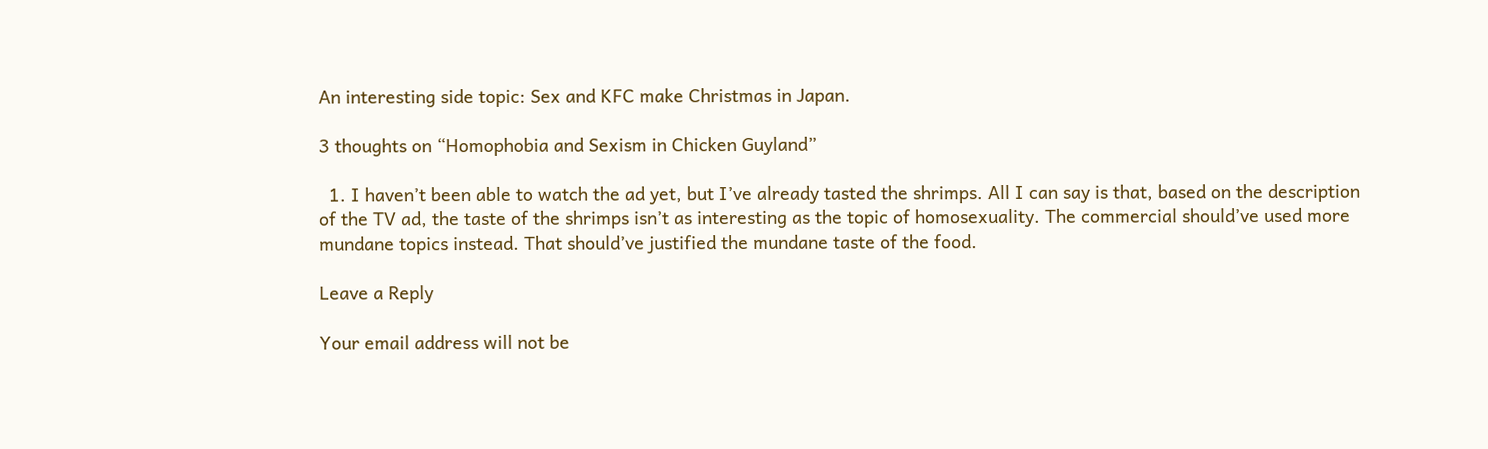An interesting side topic: Sex and KFC make Christmas in Japan.

3 thoughts on “Homophobia and Sexism in Chicken Guyland”

  1. I haven’t been able to watch the ad yet, but I’ve already tasted the shrimps. All I can say is that, based on the description of the TV ad, the taste of the shrimps isn’t as interesting as the topic of homosexuality. The commercial should’ve used more mundane topics instead. That should’ve justified the mundane taste of the food.

Leave a Reply

Your email address will not be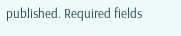published. Required fields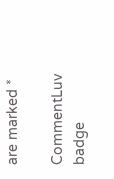are marked *

CommentLuv badge